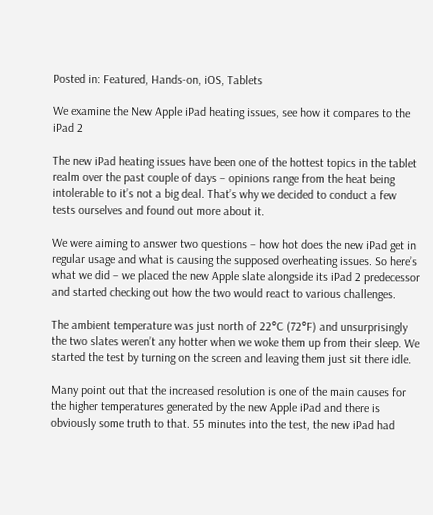Posted in: Featured, Hands-on, iOS, Tablets

We examine the New Apple iPad heating issues, see how it compares to the iPad 2

The new iPad heating issues have been one of the hottest topics in the tablet realm over the past couple of days – opinions range from the heat being intolerable to it’s not a big deal. That’s why we decided to conduct a few tests ourselves and found out more about it.

We were aiming to answer two questions – how hot does the new iPad get in regular usage and what is causing the supposed overheating issues. So here’s what we did – we placed the new Apple slate alongside its iPad 2 predecessor and started checking out how the two would react to various challenges.

The ambient temperature was just north of 22°C (72°F) and unsurprisingly the two slates weren’t any hotter when we woke them up from their sleep. We started the test by turning on the screen and leaving them just sit there idle.

Many point out that the increased resolution is one of the main causes for the higher temperatures generated by the new Apple iPad and there is obviously some truth to that. 55 minutes into the test, the new iPad had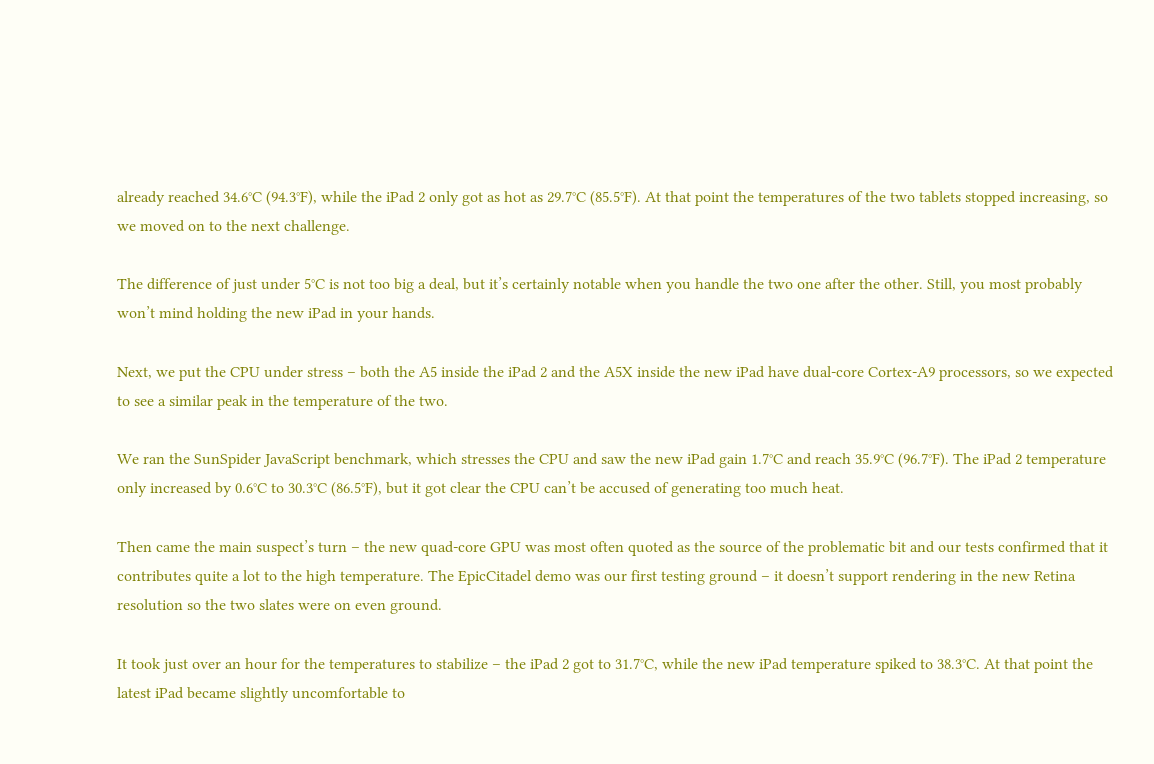already reached 34.6°C (94.3°F), while the iPad 2 only got as hot as 29.7°C (85.5°F). At that point the temperatures of the two tablets stopped increasing, so we moved on to the next challenge.

The difference of just under 5°C is not too big a deal, but it’s certainly notable when you handle the two one after the other. Still, you most probably won’t mind holding the new iPad in your hands.

Next, we put the CPU under stress – both the A5 inside the iPad 2 and the A5X inside the new iPad have dual-core Cortex-A9 processors, so we expected to see a similar peak in the temperature of the two.

We ran the SunSpider JavaScript benchmark, which stresses the CPU and saw the new iPad gain 1.7°C and reach 35.9°C (96.7°F). The iPad 2 temperature only increased by 0.6°C to 30.3°C (86.5°F), but it got clear the CPU can’t be accused of generating too much heat.

Then came the main suspect’s turn – the new quad-core GPU was most often quoted as the source of the problematic bit and our tests confirmed that it contributes quite a lot to the high temperature. The EpicCitadel demo was our first testing ground – it doesn’t support rendering in the new Retina resolution so the two slates were on even ground.

It took just over an hour for the temperatures to stabilize – the iPad 2 got to 31.7°C, while the new iPad temperature spiked to 38.3°C. At that point the latest iPad became slightly uncomfortable to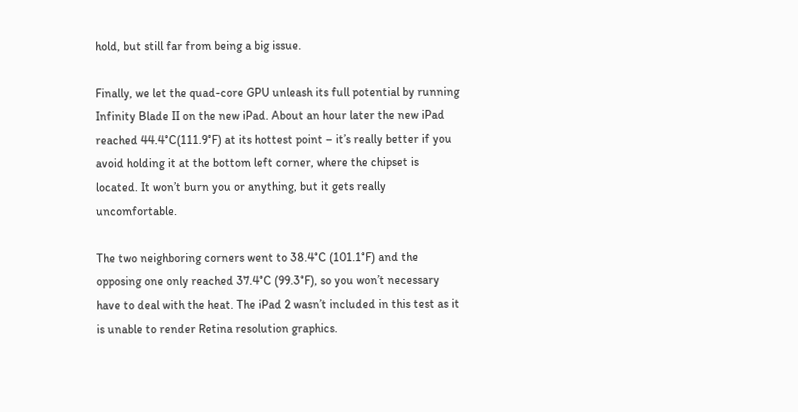hold, but still far from being a big issue.

Finally, we let the quad-core GPU unleash its full potential by running Infinity Blade II on the new iPad. About an hour later the new iPad reached 44.4°C(111.9°F) at its hottest point – it’s really better if you avoid holding it at the bottom left corner, where the chipset is located. It won’t burn you or anything, but it gets really uncomfortable.

The two neighboring corners went to 38.4°C (101.1°F) and the opposing one only reached 37.4°C (99.3°F), so you won’t necessary have to deal with the heat. The iPad 2 wasn’t included in this test as it is unable to render Retina resolution graphics.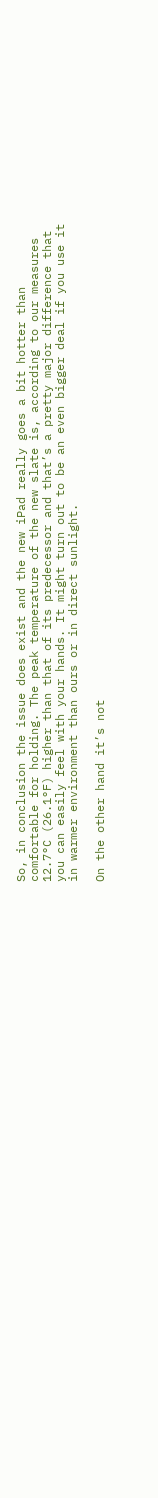So, in conclusion the issue does exist and the new iPad really goes a bit hotter than comfortable for holding. The peak temperature of the new slate is, according to our measures 12.7°C (26.1°F) higher than that of its predecessor and that’s a pretty major difference that you can easily feel with your hands. It might turn out to be an even bigger deal if you use it in warmer environment than ours or in direct sunlight.

On the other hand it’s not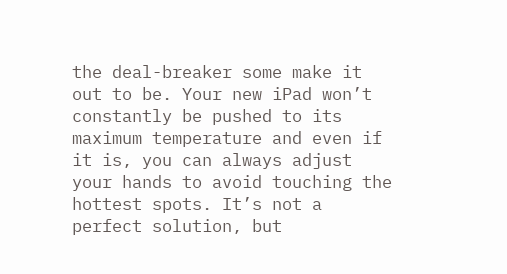the deal-breaker some make it out to be. Your new iPad won’t constantly be pushed to its maximum temperature and even if it is, you can always adjust your hands to avoid touching the hottest spots. It’s not a perfect solution, but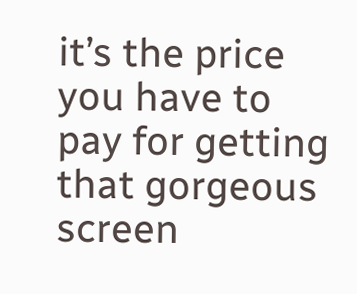it’s the price you have to pay for getting that gorgeous screen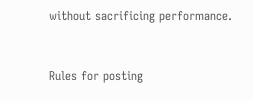without sacrificing performance.


Rules for posting